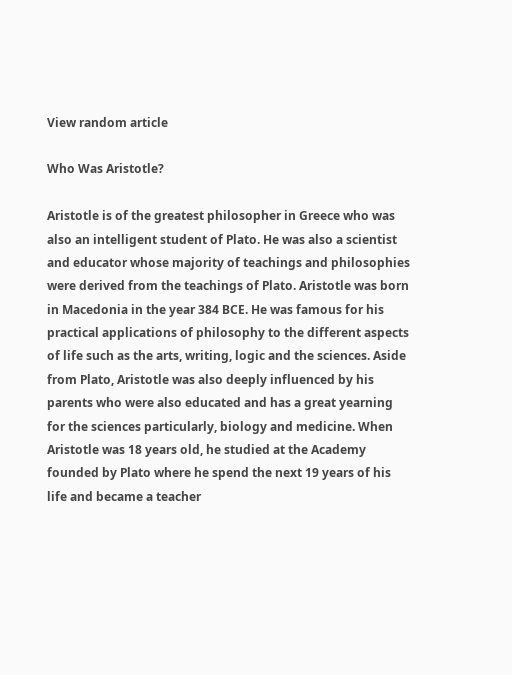View random article

Who Was Aristotle?

Aristotle is of the greatest philosopher in Greece who was also an intelligent student of Plato. He was also a scientist and educator whose majority of teachings and philosophies were derived from the teachings of Plato. Aristotle was born in Macedonia in the year 384 BCE. He was famous for his practical applications of philosophy to the different aspects of life such as the arts, writing, logic and the sciences. Aside from Plato, Aristotle was also deeply influenced by his parents who were also educated and has a great yearning for the sciences particularly, biology and medicine. When Aristotle was 18 years old, he studied at the Academy founded by Plato where he spend the next 19 years of his life and became a teacher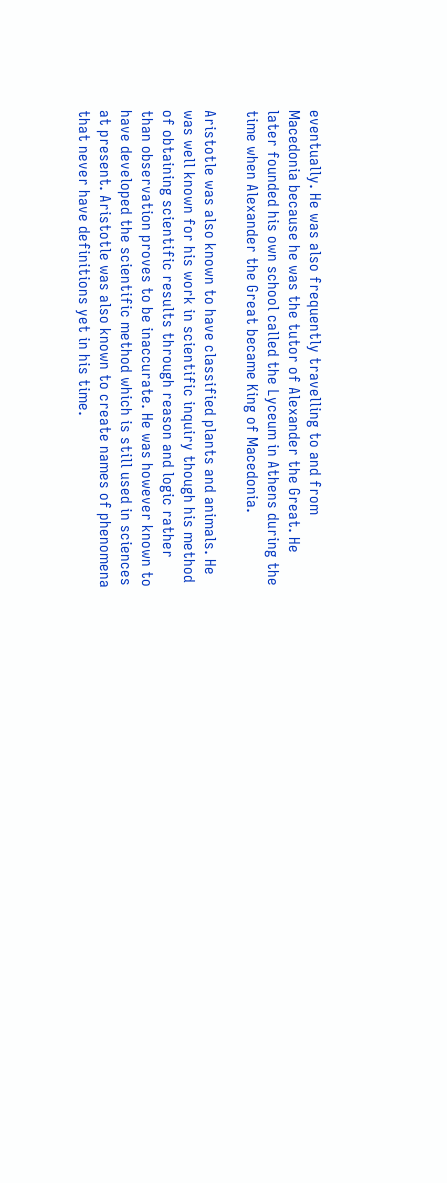eventually. He was also frequently travelling to and from Macedonia because he was the tutor of Alexander the Great. He later founded his own school called the Lyceum in Athens during the time when Alexander the Great became King of Macedonia.

Aristotle was also known to have classified plants and animals. He was well known for his work in scientific inquiry though his method of obtaining scientific results through reason and logic rather than observation proves to be inaccurate. He was however known to have developed the scientific method which is still used in sciences at present. Aristotle was also known to create names of phenomena that never have definitions yet in his time.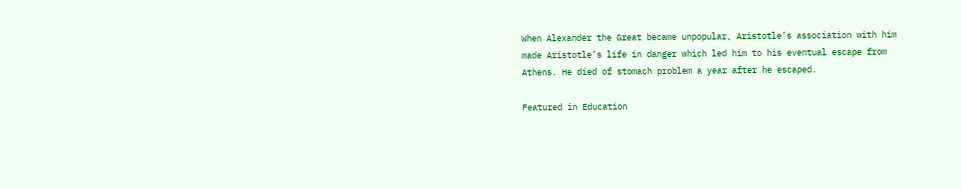When Alexander the Great became unpopular, Aristotle’s association with him made Aristotle’s life in danger which led him to his eventual escape from Athens. He died of stomach problem a year after he escaped.

Featured in Education